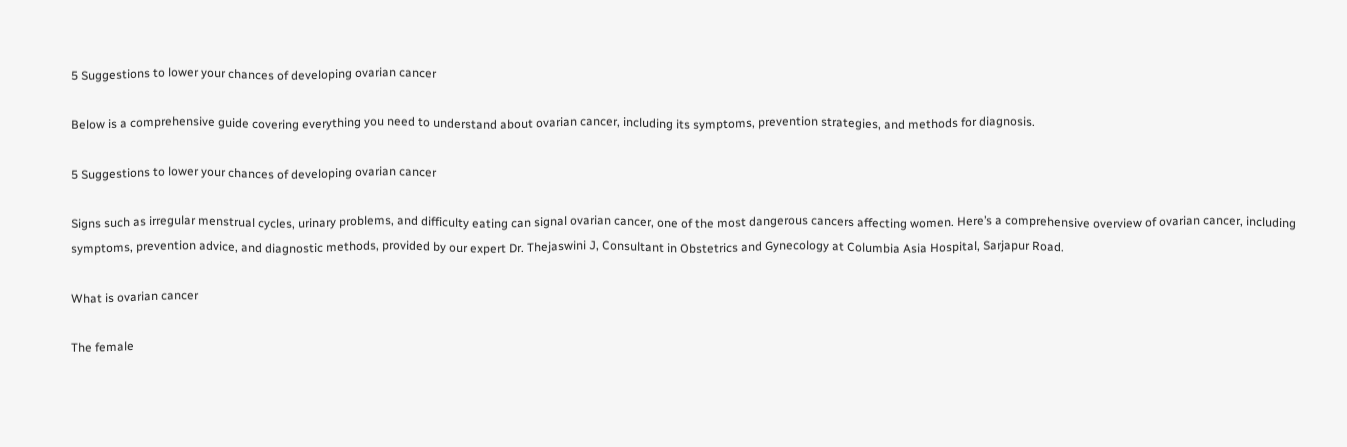5 Suggestions to lower your chances of developing ovarian cancer

Below is a comprehensive guide covering everything you need to understand about ovarian cancer, including its symptoms, prevention strategies, and methods for diagnosis.

5 Suggestions to lower your chances of developing ovarian cancer

Signs such as irregular menstrual cycles, urinary problems, and difficulty eating can signal ovarian cancer, one of the most dangerous cancers affecting women. Here’s a comprehensive overview of ovarian cancer, including symptoms, prevention advice, and diagnostic methods, provided by our expert Dr. Thejaswini J, Consultant in Obstetrics and Gynecology at Columbia Asia Hospital, Sarjapur Road.

What is ovarian cancer

The female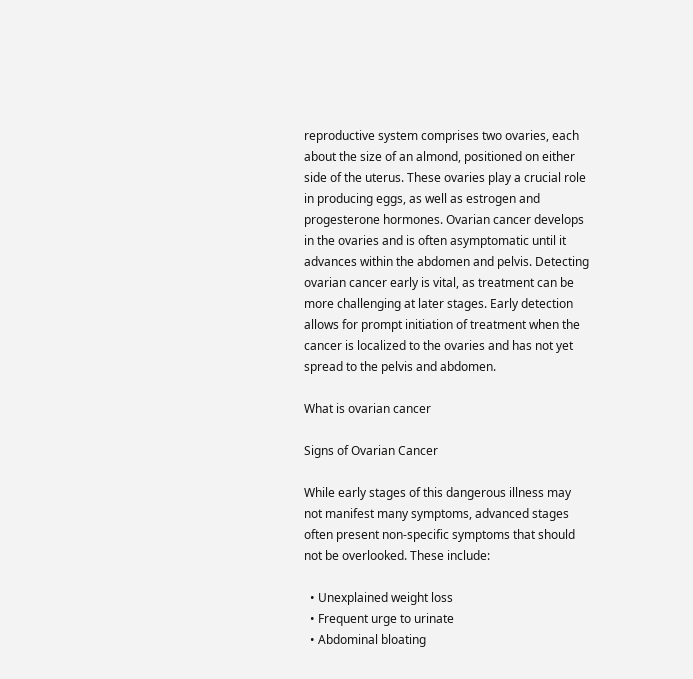reproductive system comprises two ovaries, each about the size of an almond, positioned on either side of the uterus. These ovaries play a crucial role in producing eggs, as well as estrogen and progesterone hormones. Ovarian cancer develops in the ovaries and is often asymptomatic until it advances within the abdomen and pelvis. Detecting ovarian cancer early is vital, as treatment can be more challenging at later stages. Early detection allows for prompt initiation of treatment when the cancer is localized to the ovaries and has not yet spread to the pelvis and abdomen.

What is ovarian cancer

Signs of Ovarian Cancer

While early stages of this dangerous illness may not manifest many symptoms, advanced stages often present non-specific symptoms that should not be overlooked. These include:

  • Unexplained weight loss
  • Frequent urge to urinate
  • Abdominal bloating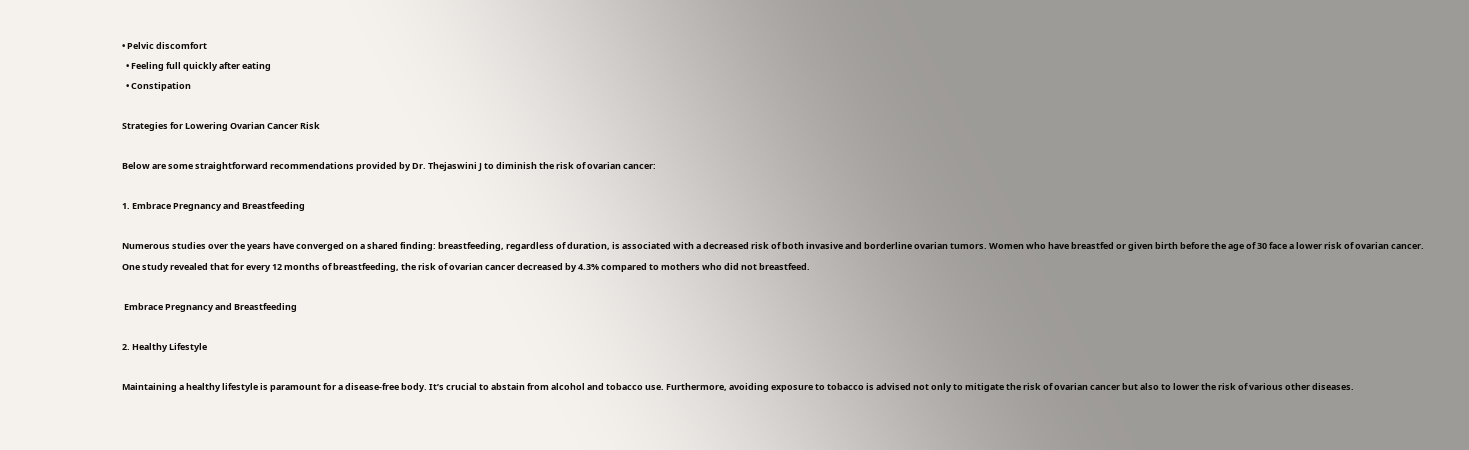• Pelvic discomfort
  • Feeling full quickly after eating
  • Constipation

Strategies for Lowering Ovarian Cancer Risk

Below are some straightforward recommendations provided by Dr. Thejaswini J to diminish the risk of ovarian cancer:

1. Embrace Pregnancy and Breastfeeding

Numerous studies over the years have converged on a shared finding: breastfeeding, regardless of duration, is associated with a decreased risk of both invasive and borderline ovarian tumors. Women who have breastfed or given birth before the age of 30 face a lower risk of ovarian cancer. One study revealed that for every 12 months of breastfeeding, the risk of ovarian cancer decreased by 4.3% compared to mothers who did not breastfeed.

 Embrace Pregnancy and Breastfeeding

2. Healthy Lifestyle

Maintaining a healthy lifestyle is paramount for a disease-free body. It’s crucial to abstain from alcohol and tobacco use. Furthermore, avoiding exposure to tobacco is advised not only to mitigate the risk of ovarian cancer but also to lower the risk of various other diseases.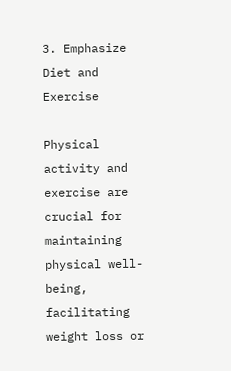3. Emphasize Diet and Exercise

Physical activity and exercise are crucial for maintaining physical well-being, facilitating weight loss or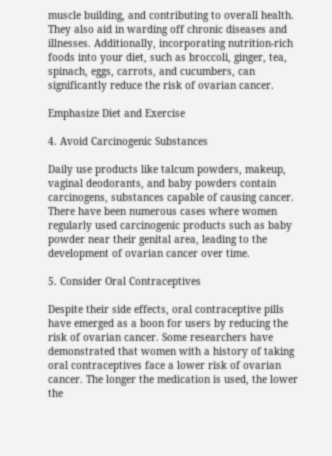muscle building, and contributing to overall health. They also aid in warding off chronic diseases and illnesses. Additionally, incorporating nutrition-rich foods into your diet, such as broccoli, ginger, tea, spinach, eggs, carrots, and cucumbers, can significantly reduce the risk of ovarian cancer.

Emphasize Diet and Exercise

4. Avoid Carcinogenic Substances

Daily use products like talcum powders, makeup, vaginal deodorants, and baby powders contain carcinogens, substances capable of causing cancer. There have been numerous cases where women regularly used carcinogenic products such as baby powder near their genital area, leading to the development of ovarian cancer over time.

5. Consider Oral Contraceptives

Despite their side effects, oral contraceptive pills have emerged as a boon for users by reducing the risk of ovarian cancer. Some researchers have demonstrated that women with a history of taking oral contraceptives face a lower risk of ovarian cancer. The longer the medication is used, the lower the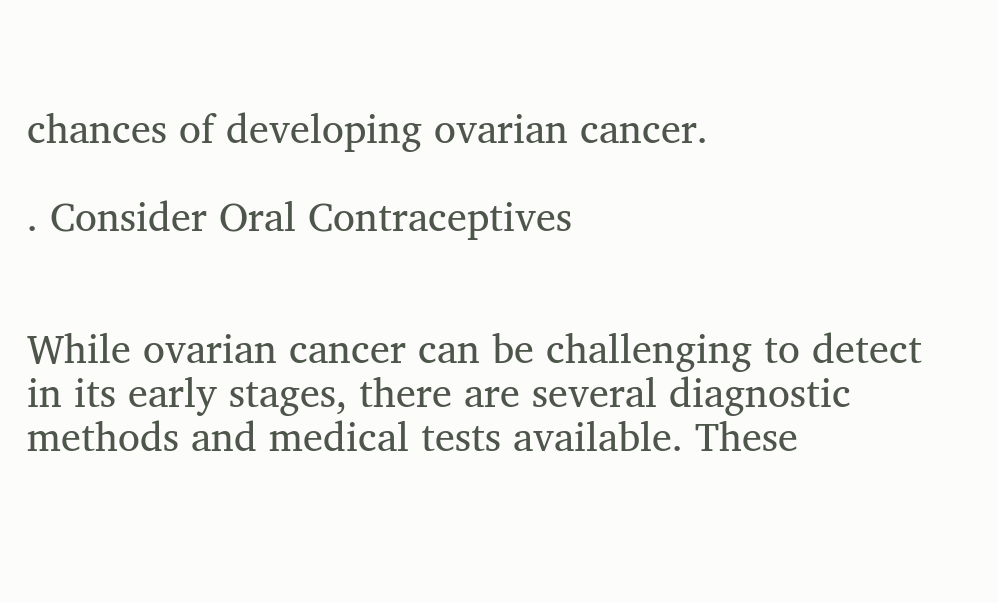chances of developing ovarian cancer.

. Consider Oral Contraceptives


While ovarian cancer can be challenging to detect in its early stages, there are several diagnostic methods and medical tests available. These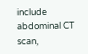include abdominal CT scan,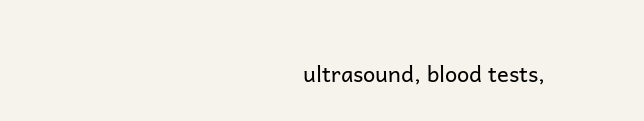ultrasound, blood tests,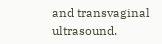and transvaginal ultrasound.